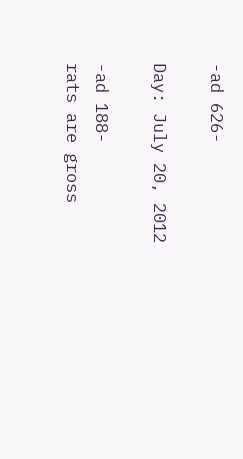-ad 626-

Day: July 20, 2012

-ad 188-
rats are gross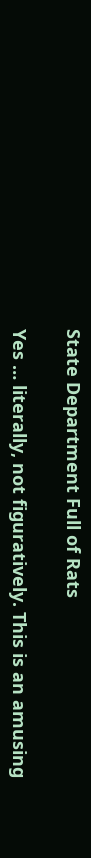State Department Full of Rats

Yes … literally, not figuratively. This is an amusing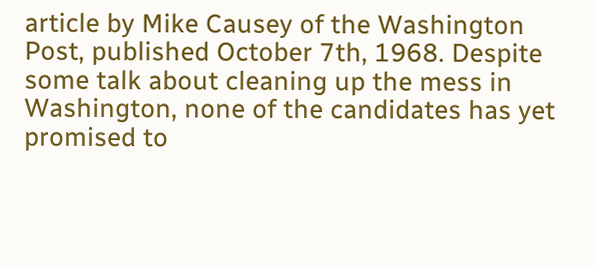article by Mike Causey of the Washington Post, published October 7th, 1968. Despite some talk about cleaning up the mess in Washington, none of the candidates has yet promised to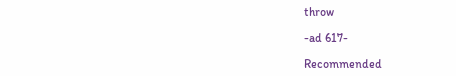throw

-ad 617-

Recommended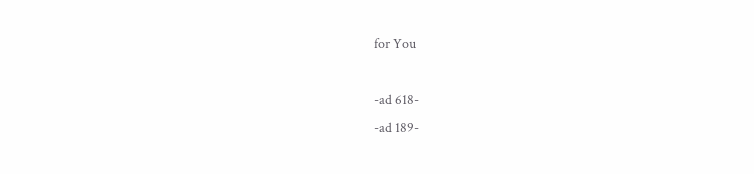for You

-ad 618-
-ad 189-